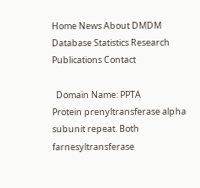Home News About DMDM Database Statistics Research Publications Contact

  Domain Name: PPTA
Protein prenyltransferase alpha subunit repeat. Both farnesyltransferase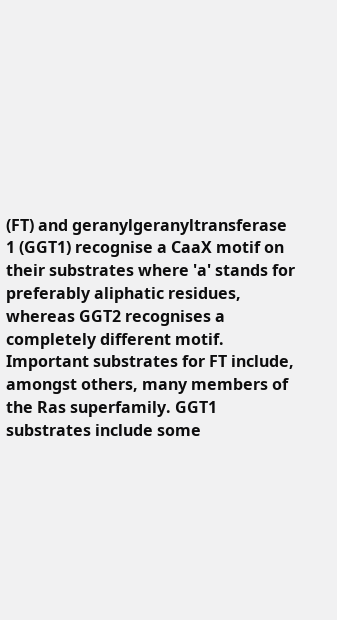(FT) and geranylgeranyltransferase 1 (GGT1) recognise a CaaX motif on their substrates where 'a' stands for preferably aliphatic residues, whereas GGT2 recognises a completely different motif. Important substrates for FT include, amongst others, many members of the Ras superfamily. GGT1 substrates include some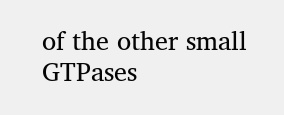of the other small GTPases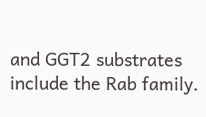and GGT2 substrates include the Rab family.